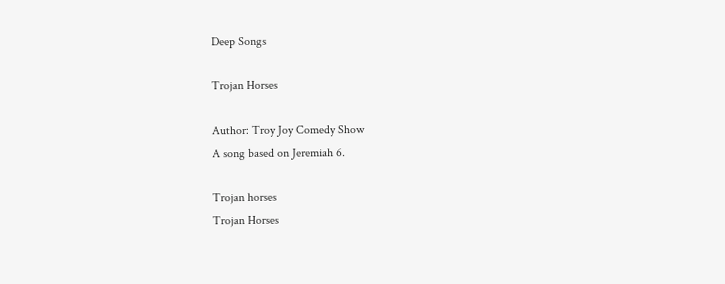Deep Songs

Trojan Horses

Author: Troy Joy Comedy Show
A song based on Jeremiah 6.

Trojan horses
Trojan Horses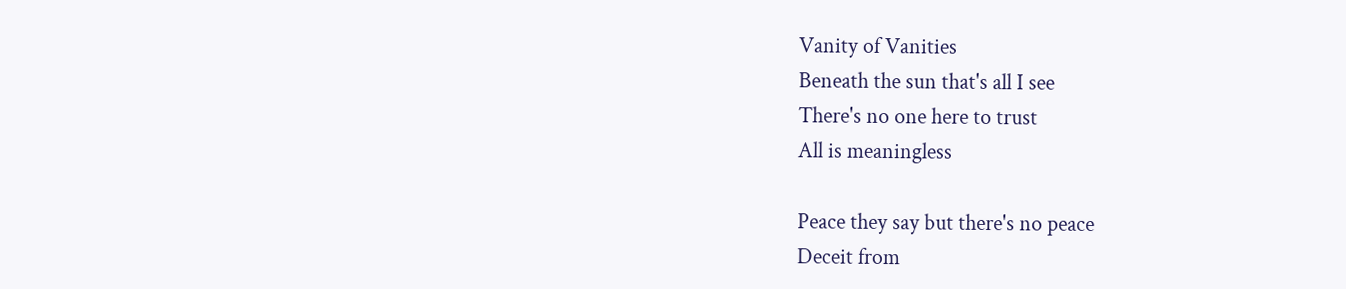Vanity of Vanities
Beneath the sun that's all I see
There's no one here to trust
All is meaningless

Peace they say but there's no peace
Deceit from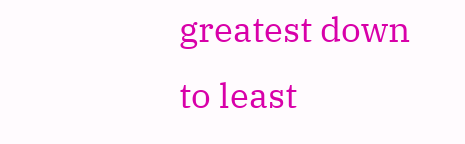greatest down to least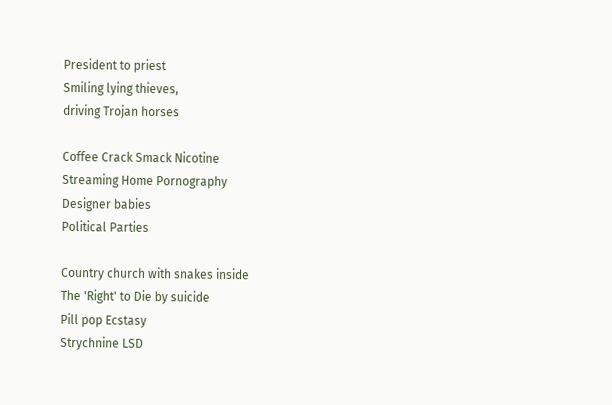President to priest
Smiling lying thieves,
driving Trojan horses

Coffee Crack Smack Nicotine
Streaming Home Pornography
Designer babies
Political Parties

Country church with snakes inside
The 'Right' to Die by suicide
Pill pop Ecstasy
Strychnine LSD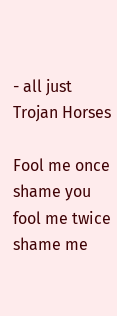- all just Trojan Horses

Fool me once shame you
fool me twice shame me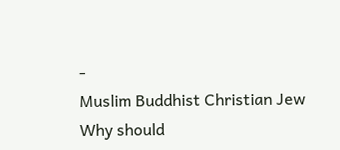-
Muslim Buddhist Christian Jew
Why should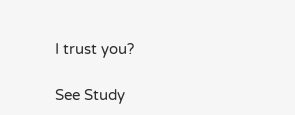I trust you?

See Study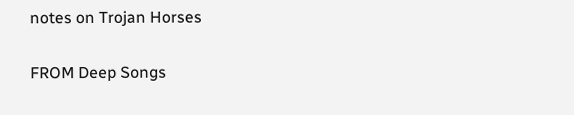notes on Trojan Horses

FROM Deep Songs